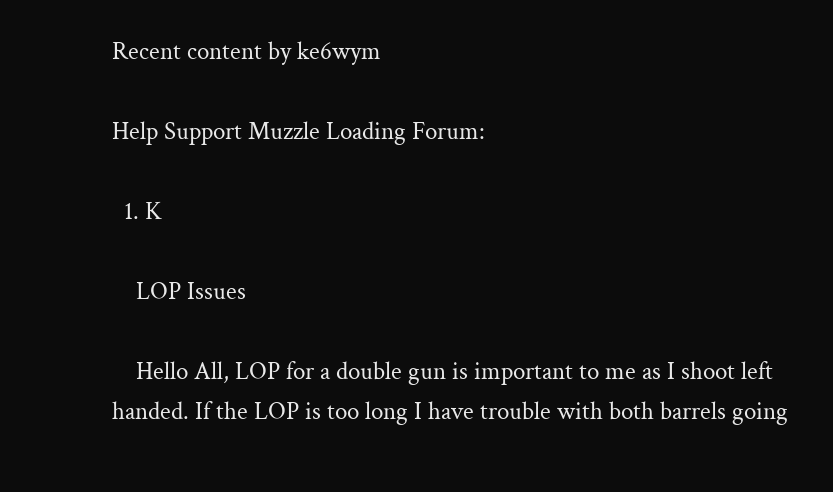Recent content by ke6wym

Help Support Muzzle Loading Forum:

  1. K

    LOP Issues

    Hello All, LOP for a double gun is important to me as I shoot left handed. If the LOP is too long I have trouble with both barrels going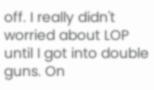off. I really didn't worried about LOP until I got into double guns. On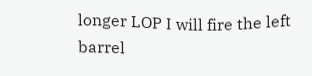longer LOP I will fire the left barrel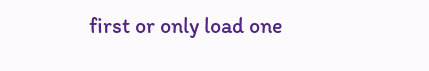first or only load one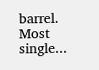barrel. Most single...